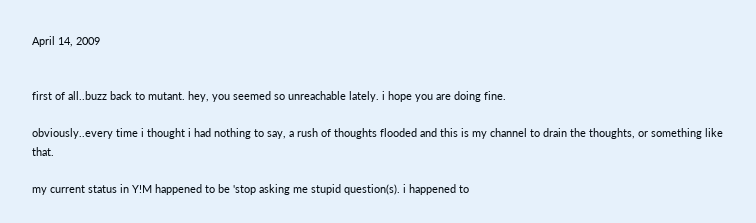April 14, 2009


first of all..buzz back to mutant. hey, you seemed so unreachable lately. i hope you are doing fine.

obviously..every time i thought i had nothing to say, a rush of thoughts flooded and this is my channel to drain the thoughts, or something like that.

my current status in Y!M happened to be 'stop asking me stupid question(s). i happened to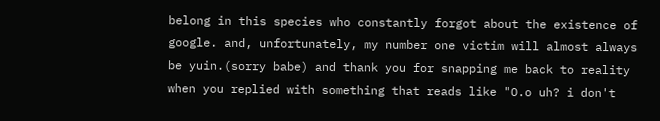belong in this species who constantly forgot about the existence of google. and, unfortunately, my number one victim will almost always be yuin.(sorry babe) and thank you for snapping me back to reality when you replied with something that reads like "O.o uh? i don't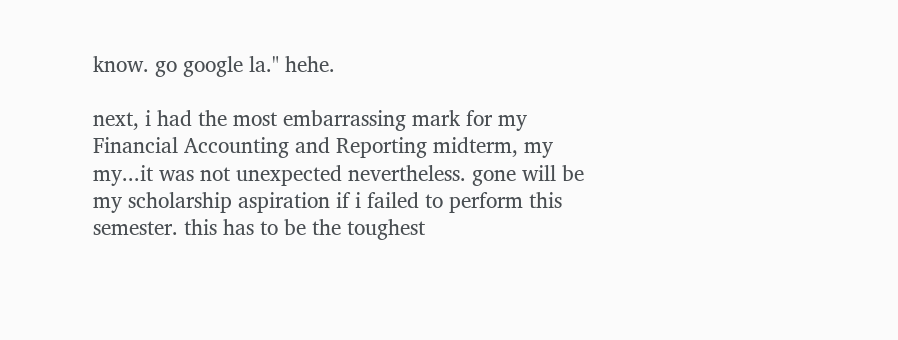know. go google la." hehe.

next, i had the most embarrassing mark for my Financial Accounting and Reporting midterm, my my...it was not unexpected nevertheless. gone will be my scholarship aspiration if i failed to perform this semester. this has to be the toughest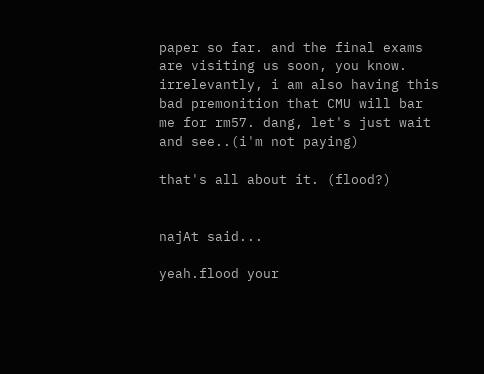paper so far. and the final exams are visiting us soon, you know. irrelevantly, i am also having this bad premonition that CMU will bar me for rm57. dang, let's just wait and see..(i'm not paying)

that's all about it. (flood?)


najAt said...

yeah.flood your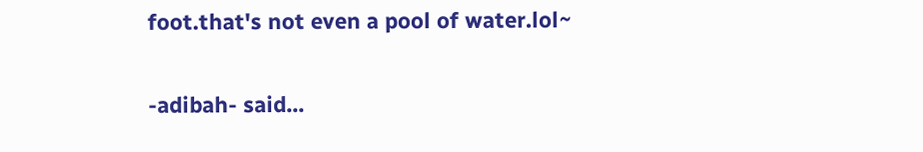foot.that's not even a pool of water.lol~

-adibah- said...